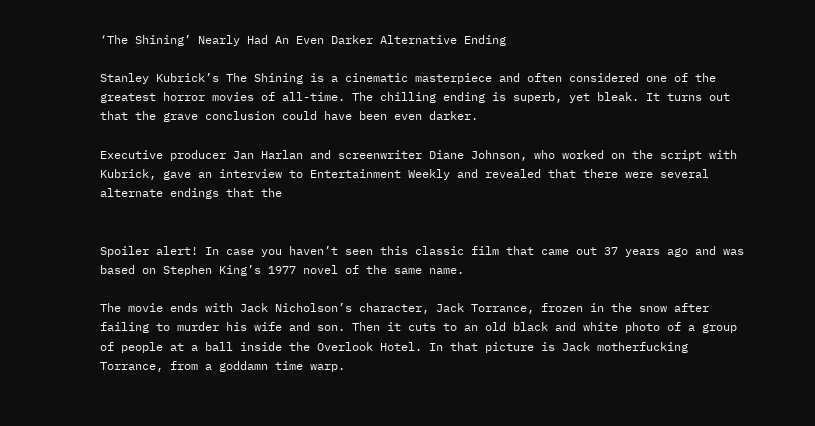‘The Shining’ Nearly Had An Even Darker Alternative Ending

Stanley Kubrick’s The Shining is a cinematic masterpiece and often considered one of the greatest horror movies of all-time. The chilling ending is superb, yet bleak. It turns out that the grave conclusion could have been even darker.

Executive producer Jan Harlan and screenwriter Diane Johnson, who worked on the script with Kubrick, gave an interview to Entertainment Weekly and revealed that there were several alternate endings that the


Spoiler alert! In case you haven’t seen this classic film that came out 37 years ago and was based on Stephen King’s 1977 novel of the same name.

The movie ends with Jack Nicholson’s character, Jack Torrance, frozen in the snow after failing to murder his wife and son. Then it cuts to an old black and white photo of a group of people at a ball inside the Overlook Hotel. In that picture is Jack motherfucking Torrance, from a goddamn time warp.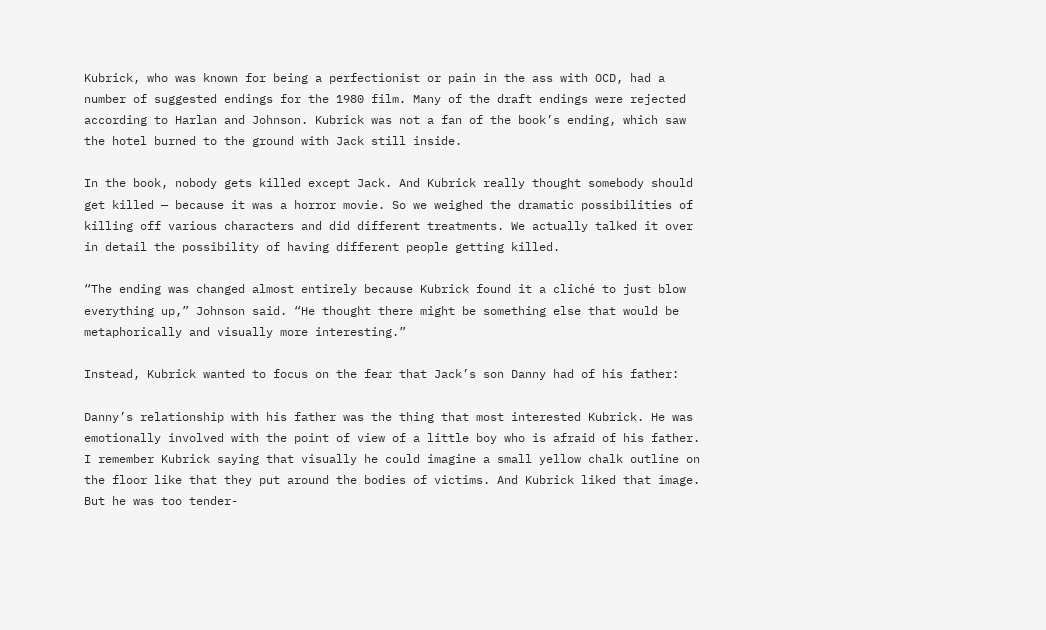Kubrick, who was known for being a perfectionist or pain in the ass with OCD, had a number of suggested endings for the 1980 film. Many of the draft endings were rejected according to Harlan and Johnson. Kubrick was not a fan of the book’s ending, which saw the hotel burned to the ground with Jack still inside.

In the book, nobody gets killed except Jack. And Kubrick really thought somebody should get killed — because it was a horror movie. So we weighed the dramatic possibilities of killing off various characters and did different treatments. We actually talked it over in detail the possibility of having different people getting killed.

“The ending was changed almost entirely because Kubrick found it a cliché to just blow everything up,” Johnson said. “He thought there might be something else that would be metaphorically and visually more interesting.”

Instead, Kubrick wanted to focus on the fear that Jack’s son Danny had of his father:

Danny’s relationship with his father was the thing that most interested Kubrick. He was emotionally involved with the point of view of a little boy who is afraid of his father. I remember Kubrick saying that visually he could imagine a small yellow chalk outline on the floor like that they put around the bodies of victims. And Kubrick liked that image. But he was too tender-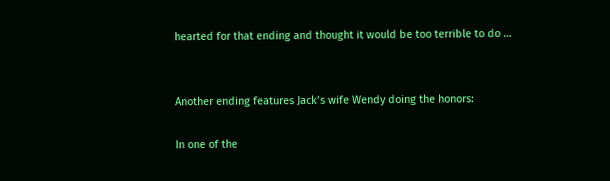hearted for that ending and thought it would be too terrible to do …


Another ending features Jack’s wife Wendy doing the honors:

In one of the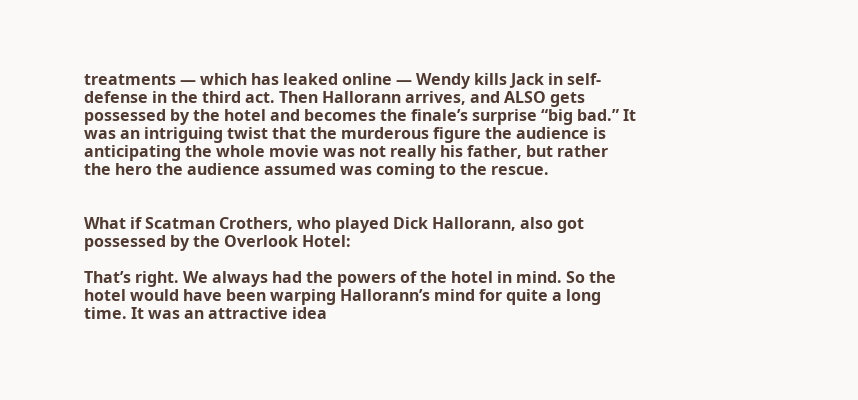treatments — which has leaked online — Wendy kills Jack in self-defense in the third act. Then Hallorann arrives, and ALSO gets possessed by the hotel and becomes the finale’s surprise “big bad.” It was an intriguing twist that the murderous figure the audience is anticipating the whole movie was not really his father, but rather the hero the audience assumed was coming to the rescue.


What if Scatman Crothers, who played Dick Hallorann, also got possessed by the Overlook Hotel:

That’s right. We always had the powers of the hotel in mind. So the hotel would have been warping Hallorann’s mind for quite a long time. It was an attractive idea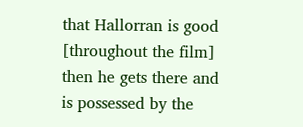that Hallorran is good [throughout the film] then he gets there and is possessed by the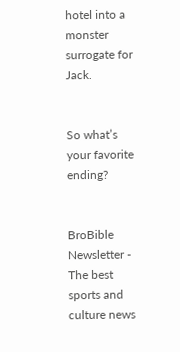hotel into a monster surrogate for Jack.


So what’s your favorite ending?


BroBible Newsletter - The best sports and culture news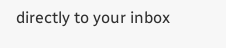directly to your inbox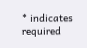* indicates required